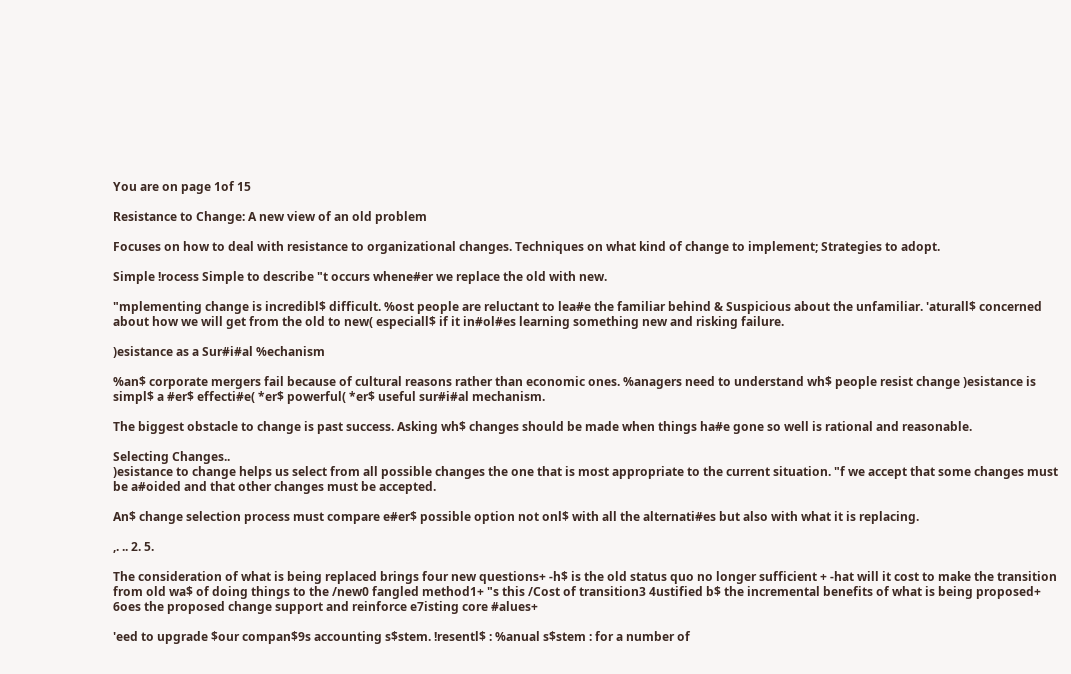You are on page 1of 15

Resistance to Change: A new view of an old problem

Focuses on how to deal with resistance to organizational changes. Techniques on what kind of change to implement; Strategies to adopt.

Simple !rocess Simple to describe "t occurs whene#er we replace the old with new.

"mplementing change is incredibl$ difficult. %ost people are reluctant to lea#e the familiar behind & Suspicious about the unfamiliar. 'aturall$ concerned about how we will get from the old to new( especiall$ if it in#ol#es learning something new and risking failure.

)esistance as a Sur#i#al %echanism

%an$ corporate mergers fail because of cultural reasons rather than economic ones. %anagers need to understand wh$ people resist change )esistance is simpl$ a #er$ effecti#e( *er$ powerful( *er$ useful sur#i#al mechanism.

The biggest obstacle to change is past success. Asking wh$ changes should be made when things ha#e gone so well is rational and reasonable.

Selecting Changes..
)esistance to change helps us select from all possible changes the one that is most appropriate to the current situation. "f we accept that some changes must be a#oided and that other changes must be accepted.

An$ change selection process must compare e#er$ possible option not onl$ with all the alternati#es but also with what it is replacing.

,. .. 2. 5.

The consideration of what is being replaced brings four new questions+ -h$ is the old status quo no longer sufficient + -hat will it cost to make the transition from old wa$ of doing things to the /new0 fangled method1+ "s this /Cost of transition3 4ustified b$ the incremental benefits of what is being proposed+ 6oes the proposed change support and reinforce e7isting core #alues+

'eed to upgrade $our compan$9s accounting s$stem. !resentl$ : %anual s$stem : for a number of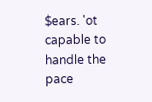$ears. 'ot capable to handle the pace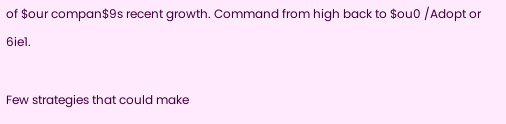of $our compan$9s recent growth. Command from high back to $ou0 /Adopt or 6ie1.

Few strategies that could make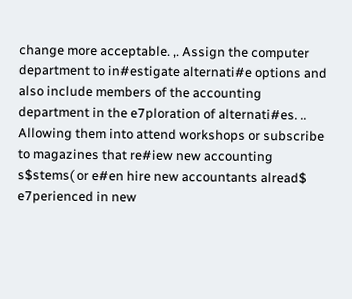change more acceptable. ,. Assign the computer department to in#estigate alternati#e options and also include members of the accounting department in the e7ploration of alternati#es. .. Allowing them into attend workshops or subscribe to magazines that re#iew new accounting s$stems( or e#en hire new accountants alread$ e7perienced in new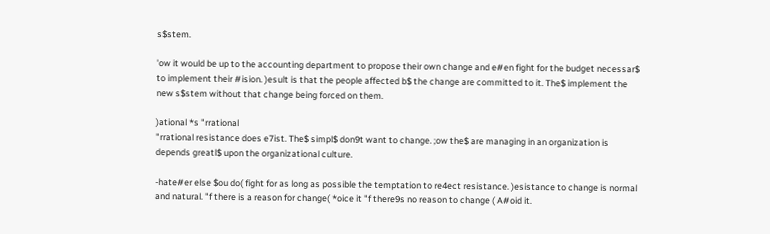s$stem.

'ow it would be up to the accounting department to propose their own change and e#en fight for the budget necessar$ to implement their #ision. )esult is that the people affected b$ the change are committed to it. The$ implement the new s$stem without that change being forced on them.

)ational *s "rrational
"rrational resistance does e7ist. The$ simpl$ don9t want to change. ;ow the$ are managing in an organization is depends greatl$ upon the organizational culture.

-hate#er else $ou do( fight for as long as possible the temptation to re4ect resistance. )esistance to change is normal and natural. "f there is a reason for change( *oice it "f there9s no reason to change ( A#oid it.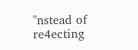"nstead of re4ecting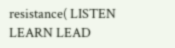resistance( LISTEN LEARN LEAD